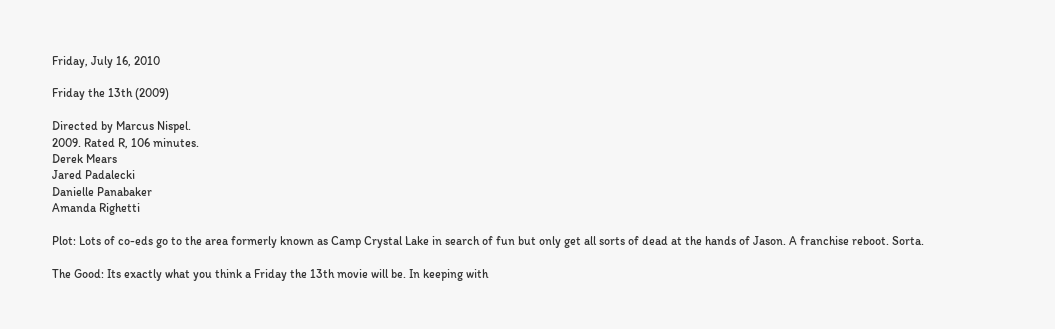Friday, July 16, 2010

Friday the 13th (2009)

Directed by Marcus Nispel.
2009. Rated R, 106 minutes.
Derek Mears
Jared Padalecki
Danielle Panabaker
Amanda Righetti

Plot: Lots of co-eds go to the area formerly known as Camp Crystal Lake in search of fun but only get all sorts of dead at the hands of Jason. A franchise reboot. Sorta.

The Good: Its exactly what you think a Friday the 13th movie will be. In keeping with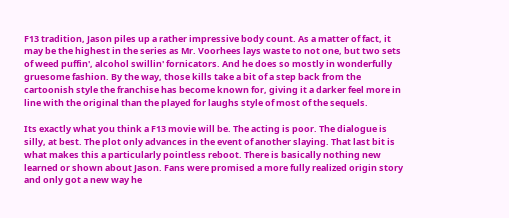F13 tradition, Jason piles up a rather impressive body count. As a matter of fact, it may be the highest in the series as Mr. Voorhees lays waste to not one, but two sets of weed puffin', alcohol swillin' fornicators. And he does so mostly in wonderfully gruesome fashion. By the way, those kills take a bit of a step back from the cartoonish style the franchise has become known for, giving it a darker feel more in line with the original than the played for laughs style of most of the sequels.

Its exactly what you think a F13 movie will be. The acting is poor. The dialogue is silly, at best. The plot only advances in the event of another slaying. That last bit is what makes this a particularly pointless reboot. There is basically nothing new learned or shown about Jason. Fans were promised a more fully realized origin story and only got a new way he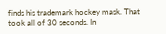finds his trademark hockey mask. That took all of 30 seconds. In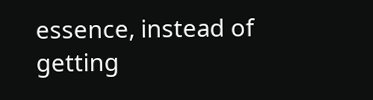essence, instead of getting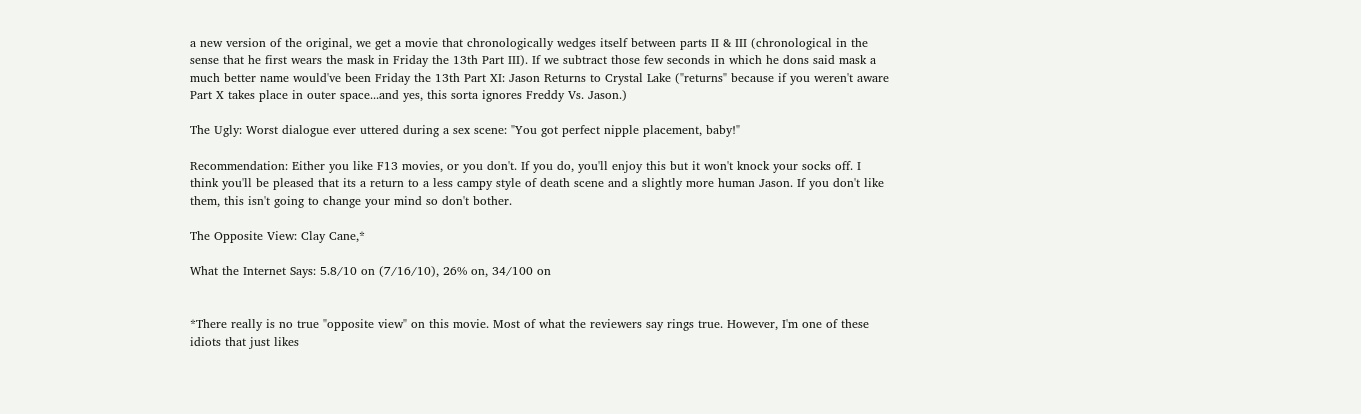a new version of the original, we get a movie that chronologically wedges itself between parts II & III (chronological in the sense that he first wears the mask in Friday the 13th Part III). If we subtract those few seconds in which he dons said mask a much better name would've been Friday the 13th Part XI: Jason Returns to Crystal Lake ("returns" because if you weren't aware Part X takes place in outer space...and yes, this sorta ignores Freddy Vs. Jason.)

The Ugly: Worst dialogue ever uttered during a sex scene: "You got perfect nipple placement, baby!"

Recommendation: Either you like F13 movies, or you don't. If you do, you'll enjoy this but it won't knock your socks off. I think you'll be pleased that its a return to a less campy style of death scene and a slightly more human Jason. If you don't like them, this isn't going to change your mind so don't bother.

The Opposite View: Clay Cane,*

What the Internet Says: 5.8/10 on (7/16/10), 26% on, 34/100 on


*There really is no true "opposite view" on this movie. Most of what the reviewers say rings true. However, I'm one of these idiots that just likes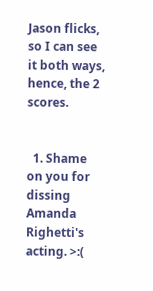Jason flicks, so I can see it both ways, hence, the 2 scores.


  1. Shame on you for dissing Amanda Righetti's acting. >:(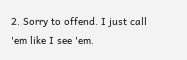2. Sorry to offend. I just call 'em like I see 'em.